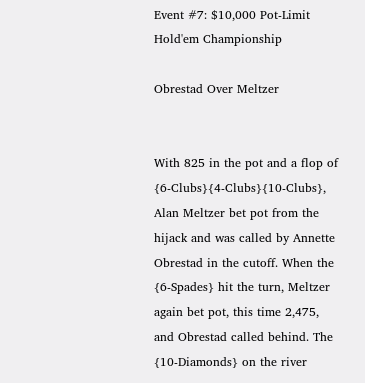Event #7: $10,000 Pot-Limit Hold'em Championship

Obrestad Over Meltzer


With 825 in the pot and a flop of {6-Clubs}{4-Clubs}{10-Clubs}, Alan Meltzer bet pot from the hijack and was called by Annette Obrestad in the cutoff. When the {6-Spades} hit the turn, Meltzer again bet pot, this time 2,475, and Obrestad called behind. The {10-Diamonds} on the river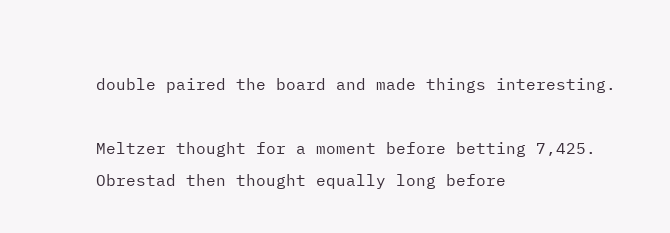double paired the board and made things interesting.

Meltzer thought for a moment before betting 7,425. Obrestad then thought equally long before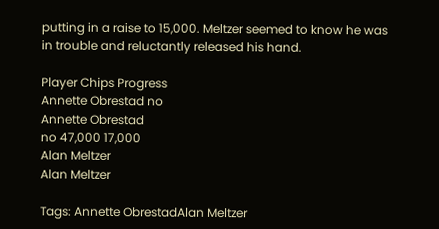putting in a raise to 15,000. Meltzer seemed to know he was in trouble and reluctantly released his hand.

Player Chips Progress
Annette Obrestad no
Annette Obrestad
no 47,000 17,000
Alan Meltzer
Alan Meltzer

Tags: Annette ObrestadAlan Meltzer